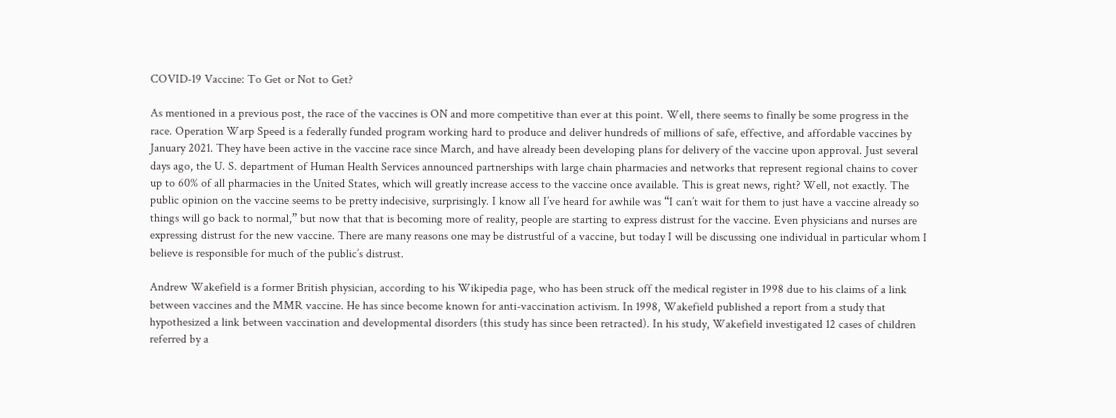COVID-19 Vaccine: To Get or Not to Get?

As mentioned in a previous post, the race of the vaccines is ON and more competitive than ever at this point. Well, there seems to finally be some progress in the race. Operation Warp Speed is a federally funded program working hard to produce and deliver hundreds of millions of safe, effective, and affordable vaccines by January 2021. They have been active in the vaccine race since March, and have already been developing plans for delivery of the vaccine upon approval. Just several days ago, the U. S. department of Human Health Services announced partnerships with large chain pharmacies and networks that represent regional chains to cover up to 60% of all pharmacies in the United States, which will greatly increase access to the vaccine once available. This is great news, right? Well, not exactly. The public opinion on the vaccine seems to be pretty indecisive, surprisingly. I know all I’ve heard for awhile was “I can’t wait for them to just have a vaccine already so things will go back to normal,” but now that that is becoming more of reality, people are starting to express distrust for the vaccine. Even physicians and nurses are expressing distrust for the new vaccine. There are many reasons one may be distrustful of a vaccine, but today I will be discussing one individual in particular whom I believe is responsible for much of the public’s distrust.

Andrew Wakefield is a former British physician, according to his Wikipedia page, who has been struck off the medical register in 1998 due to his claims of a link between vaccines and the MMR vaccine. He has since become known for anti-vaccination activism. In 1998, Wakefield published a report from a study that hypothesized a link between vaccination and developmental disorders (this study has since been retracted). In his study, Wakefield investigated 12 cases of children referred by a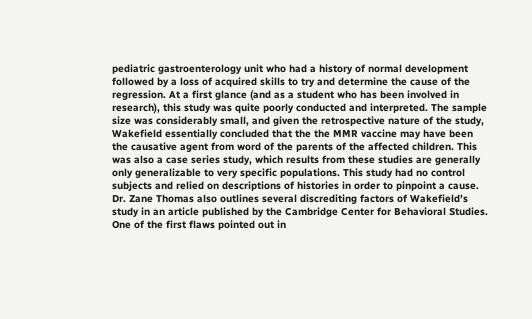pediatric gastroenterology unit who had a history of normal development followed by a loss of acquired skills to try and determine the cause of the regression. At a first glance (and as a student who has been involved in research), this study was quite poorly conducted and interpreted. The sample size was considerably small, and given the retrospective nature of the study, Wakefield essentially concluded that the the MMR vaccine may have been the causative agent from word of the parents of the affected children. This was also a case series study, which results from these studies are generally only generalizable to very specific populations. This study had no control subjects and relied on descriptions of histories in order to pinpoint a cause. Dr. Zane Thomas also outlines several discrediting factors of Wakefield’s study in an article published by the Cambridge Center for Behavioral Studies. One of the first flaws pointed out in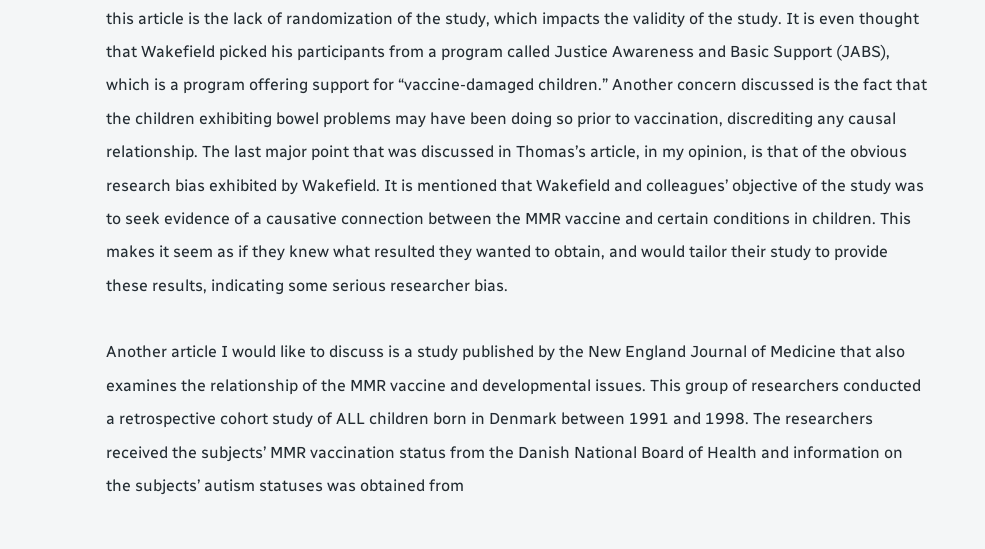this article is the lack of randomization of the study, which impacts the validity of the study. It is even thought that Wakefield picked his participants from a program called Justice Awareness and Basic Support (JABS), which is a program offering support for “vaccine-damaged children.” Another concern discussed is the fact that the children exhibiting bowel problems may have been doing so prior to vaccination, discrediting any causal relationship. The last major point that was discussed in Thomas’s article, in my opinion, is that of the obvious research bias exhibited by Wakefield. It is mentioned that Wakefield and colleagues’ objective of the study was to seek evidence of a causative connection between the MMR vaccine and certain conditions in children. This makes it seem as if they knew what resulted they wanted to obtain, and would tailor their study to provide these results, indicating some serious researcher bias.

Another article I would like to discuss is a study published by the New England Journal of Medicine that also examines the relationship of the MMR vaccine and developmental issues. This group of researchers conducted a retrospective cohort study of ALL children born in Denmark between 1991 and 1998. The researchers received the subjects’ MMR vaccination status from the Danish National Board of Health and information on the subjects’ autism statuses was obtained from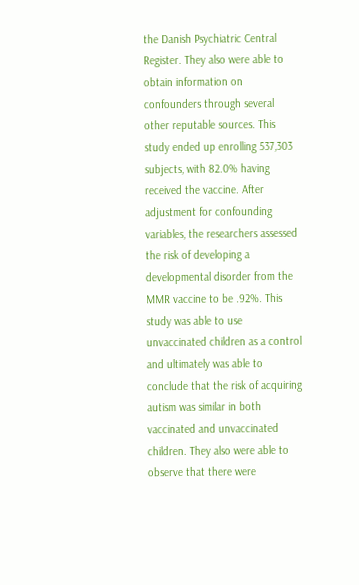the Danish Psychiatric Central Register. They also were able to obtain information on confounders through several other reputable sources. This study ended up enrolling 537,303 subjects, with 82.0% having received the vaccine. After adjustment for confounding variables, the researchers assessed the risk of developing a developmental disorder from the MMR vaccine to be .92%. This study was able to use unvaccinated children as a control and ultimately was able to conclude that the risk of acquiring autism was similar in both vaccinated and unvaccinated children. They also were able to observe that there were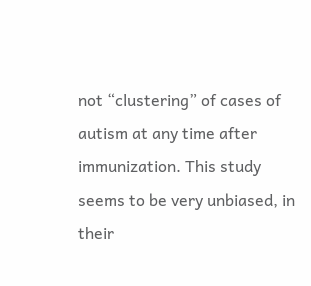not “clustering” of cases of autism at any time after immunization. This study seems to be very unbiased, in their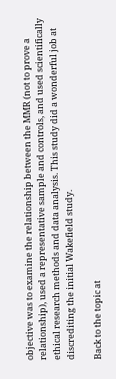objective was to examine the relationship between the MMR (not to prove a relationship), used a representative sample and controls, and used scientifically ethical research methods and data analysis. This study did a wonderful job at discrediting the initial Wakefield study.

Back to the topic at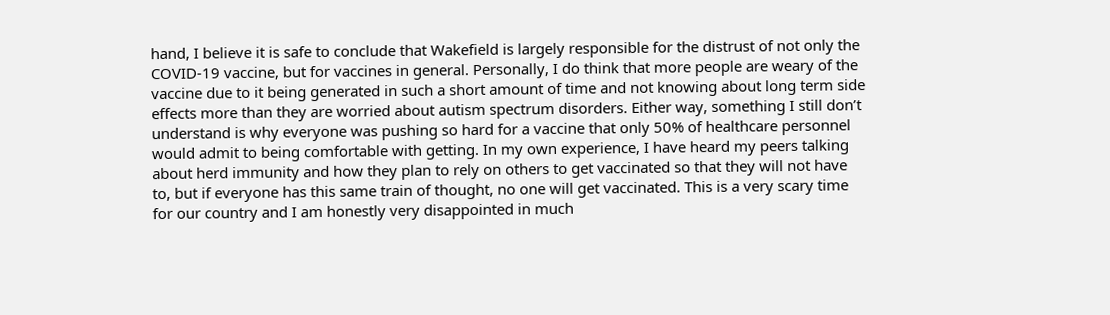hand, I believe it is safe to conclude that Wakefield is largely responsible for the distrust of not only the COVID-19 vaccine, but for vaccines in general. Personally, I do think that more people are weary of the vaccine due to it being generated in such a short amount of time and not knowing about long term side effects more than they are worried about autism spectrum disorders. Either way, something I still don’t understand is why everyone was pushing so hard for a vaccine that only 50% of healthcare personnel would admit to being comfortable with getting. In my own experience, I have heard my peers talking about herd immunity and how they plan to rely on others to get vaccinated so that they will not have to, but if everyone has this same train of thought, no one will get vaccinated. This is a very scary time for our country and I am honestly very disappointed in much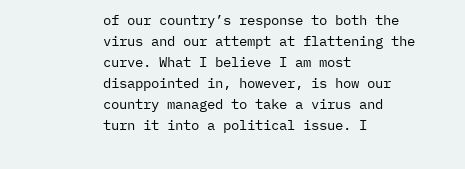of our country’s response to both the virus and our attempt at flattening the curve. What I believe I am most disappointed in, however, is how our country managed to take a virus and turn it into a political issue. I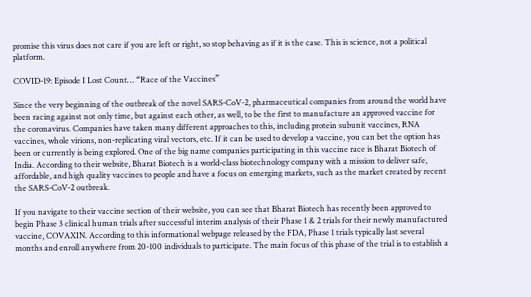promise this virus does not care if you are left or right, so stop behaving as if it is the case. This is science, not a political platform.

COVID-19: Episode I Lost Count… “Race of the Vaccines”

Since the very beginning of the outbreak of the novel SARS-CoV-2, pharmaceutical companies from around the world have been racing against not only time, but against each other, as well, to be the first to manufacture an approved vaccine for the coronavirus. Companies have taken many different approaches to this, including protein subunit vaccines, RNA vaccines, whole virions, non-replicating viral vectors, etc. If it can be used to develop a vaccine, you can bet the option has been or currently is being explored. One of the big name companies participating in this vaccine race is Bharat Biotech of India. According to their website, Bharat Biotech is a world-class biotechnology company with a mission to deliver safe, affordable, and high quality vaccines to people and have a focus on emerging markets, such as the market created by recent the SARS-CoV-2 outbreak.

If you navigate to their vaccine section of their website, you can see that Bharat Biotech has recently been approved to begin Phase 3 clinical human trials after successful interim analysis of their Phase 1 & 2 trials for their newly manufactured vaccine, COVAXIN. According to this informational webpage released by the FDA, Phase 1 trials typically last several months and enroll anywhere from 20-100 individuals to participate. The main focus of this phase of the trial is to establish a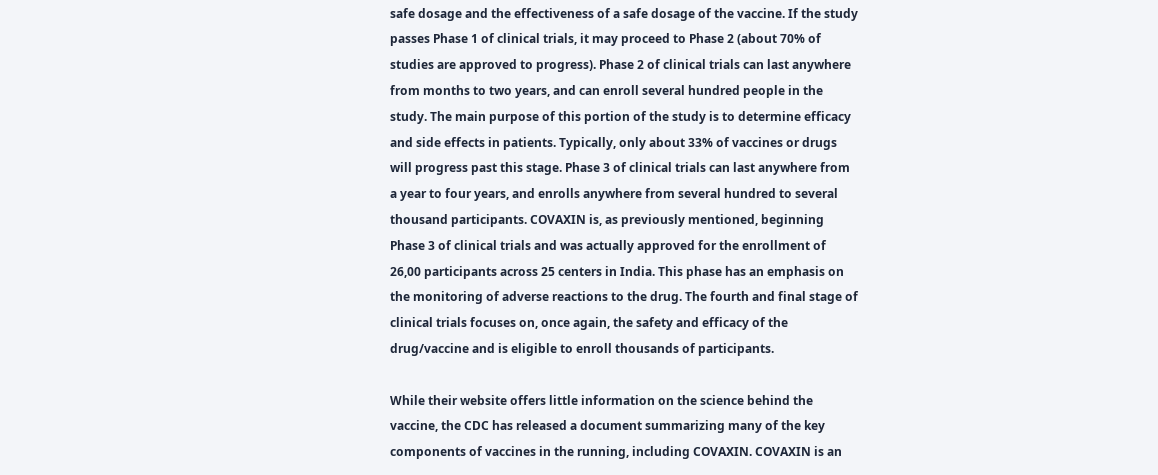safe dosage and the effectiveness of a safe dosage of the vaccine. If the study passes Phase 1 of clinical trials, it may proceed to Phase 2 (about 70% of studies are approved to progress). Phase 2 of clinical trials can last anywhere from months to two years, and can enroll several hundred people in the study. The main purpose of this portion of the study is to determine efficacy and side effects in patients. Typically, only about 33% of vaccines or drugs will progress past this stage. Phase 3 of clinical trials can last anywhere from a year to four years, and enrolls anywhere from several hundred to several thousand participants. COVAXIN is, as previously mentioned, beginning Phase 3 of clinical trials and was actually approved for the enrollment of 26,00 participants across 25 centers in India. This phase has an emphasis on the monitoring of adverse reactions to the drug. The fourth and final stage of clinical trials focuses on, once again, the safety and efficacy of the drug/vaccine and is eligible to enroll thousands of participants.

While their website offers little information on the science behind the vaccine, the CDC has released a document summarizing many of the key components of vaccines in the running, including COVAXIN. COVAXIN is an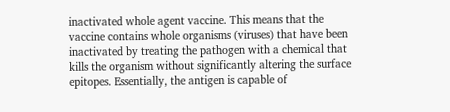inactivated whole agent vaccine. This means that the vaccine contains whole organisms (viruses) that have been inactivated by treating the pathogen with a chemical that kills the organism without significantly altering the surface epitopes. Essentially, the antigen is capable of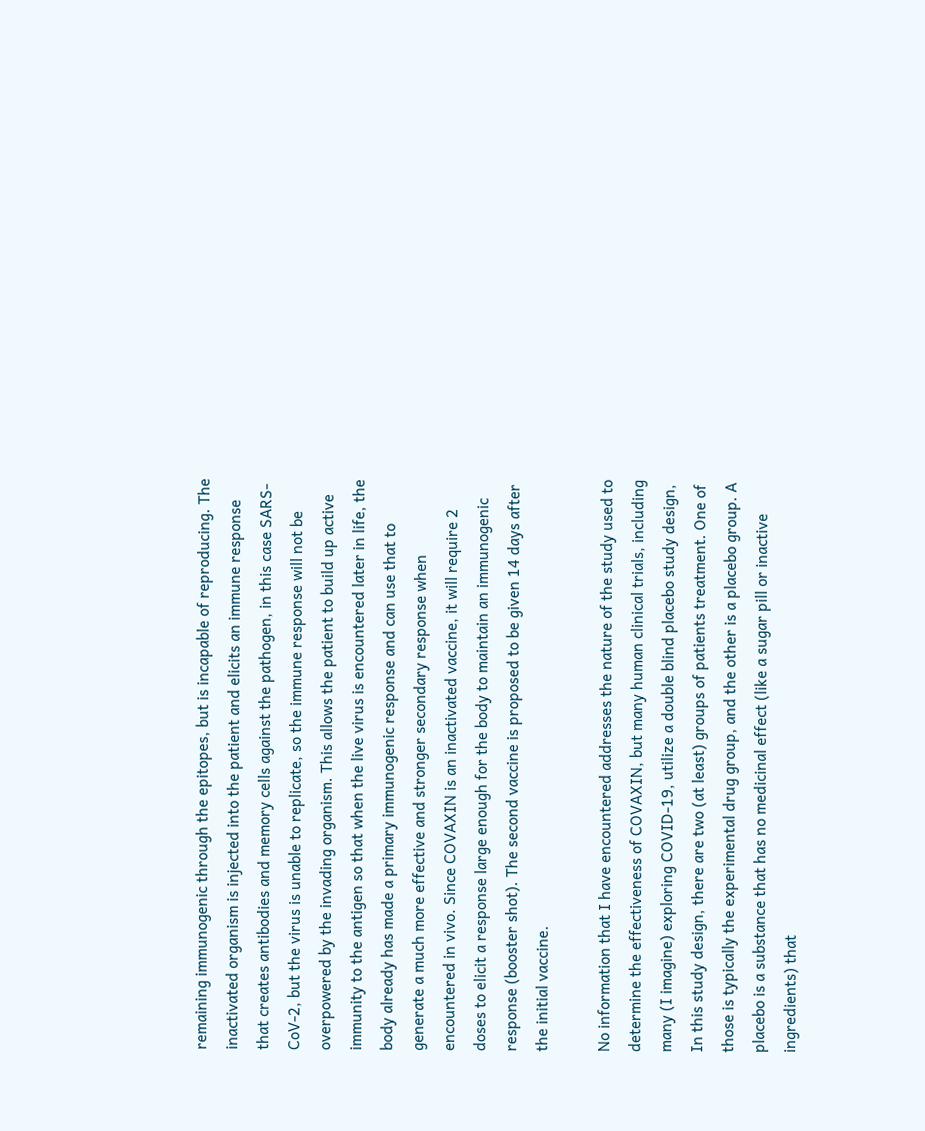remaining immunogenic through the epitopes, but is incapable of reproducing. The inactivated organism is injected into the patient and elicits an immune response that creates antibodies and memory cells against the pathogen, in this case SARS-CoV-2, but the virus is unable to replicate, so the immune response will not be overpowered by the invading organism. This allows the patient to build up active immunity to the antigen so that when the live virus is encountered later in life, the body already has made a primary immunogenic response and can use that to generate a much more effective and stronger secondary response when encountered in vivo. Since COVAXIN is an inactivated vaccine, it will require 2 doses to elicit a response large enough for the body to maintain an immunogenic response (booster shot). The second vaccine is proposed to be given 14 days after the initial vaccine.

No information that I have encountered addresses the nature of the study used to determine the effectiveness of COVAXIN, but many human clinical trials, including many (I imagine) exploring COVID-19, utilize a double blind placebo study design, In this study design, there are two (at least) groups of patients treatment. One of those is typically the experimental drug group, and the other is a placebo group. A placebo is a substance that has no medicinal effect (like a sugar pill or inactive ingredients) that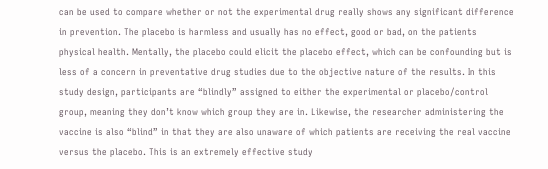can be used to compare whether or not the experimental drug really shows any significant difference in prevention. The placebo is harmless and usually has no effect, good or bad, on the patients physical health. Mentally, the placebo could elicit the placebo effect, which can be confounding but is less of a concern in preventative drug studies due to the objective nature of the results. In this study design, participants are “blindly” assigned to either the experimental or placebo/control group, meaning they don’t know which group they are in. Likewise, the researcher administering the vaccine is also “blind” in that they are also unaware of which patients are receiving the real vaccine versus the placebo. This is an extremely effective study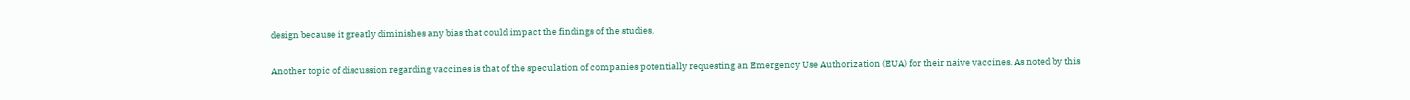design because it greatly diminishes any bias that could impact the findings of the studies.

Another topic of discussion regarding vaccines is that of the speculation of companies potentially requesting an Emergency Use Authorization (EUA) for their naive vaccines. As noted by this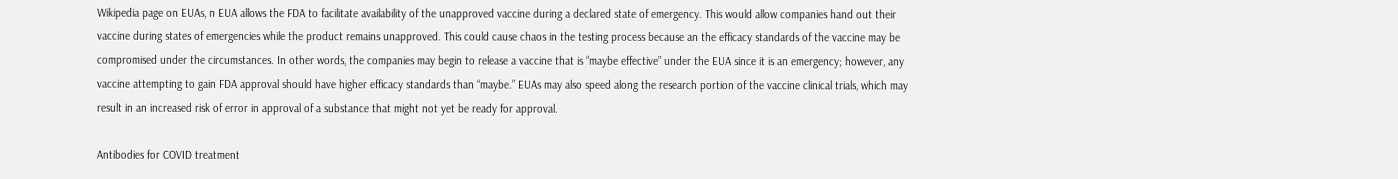Wikipedia page on EUAs, n EUA allows the FDA to facilitate availability of the unapproved vaccine during a declared state of emergency. This would allow companies hand out their vaccine during states of emergencies while the product remains unapproved. This could cause chaos in the testing process because an the efficacy standards of the vaccine may be compromised under the circumstances. In other words, the companies may begin to release a vaccine that is “maybe effective” under the EUA since it is an emergency; however, any vaccine attempting to gain FDA approval should have higher efficacy standards than “maybe.” EUAs may also speed along the research portion of the vaccine clinical trials, which may result in an increased risk of error in approval of a substance that might not yet be ready for approval.

Antibodies for COVID treatment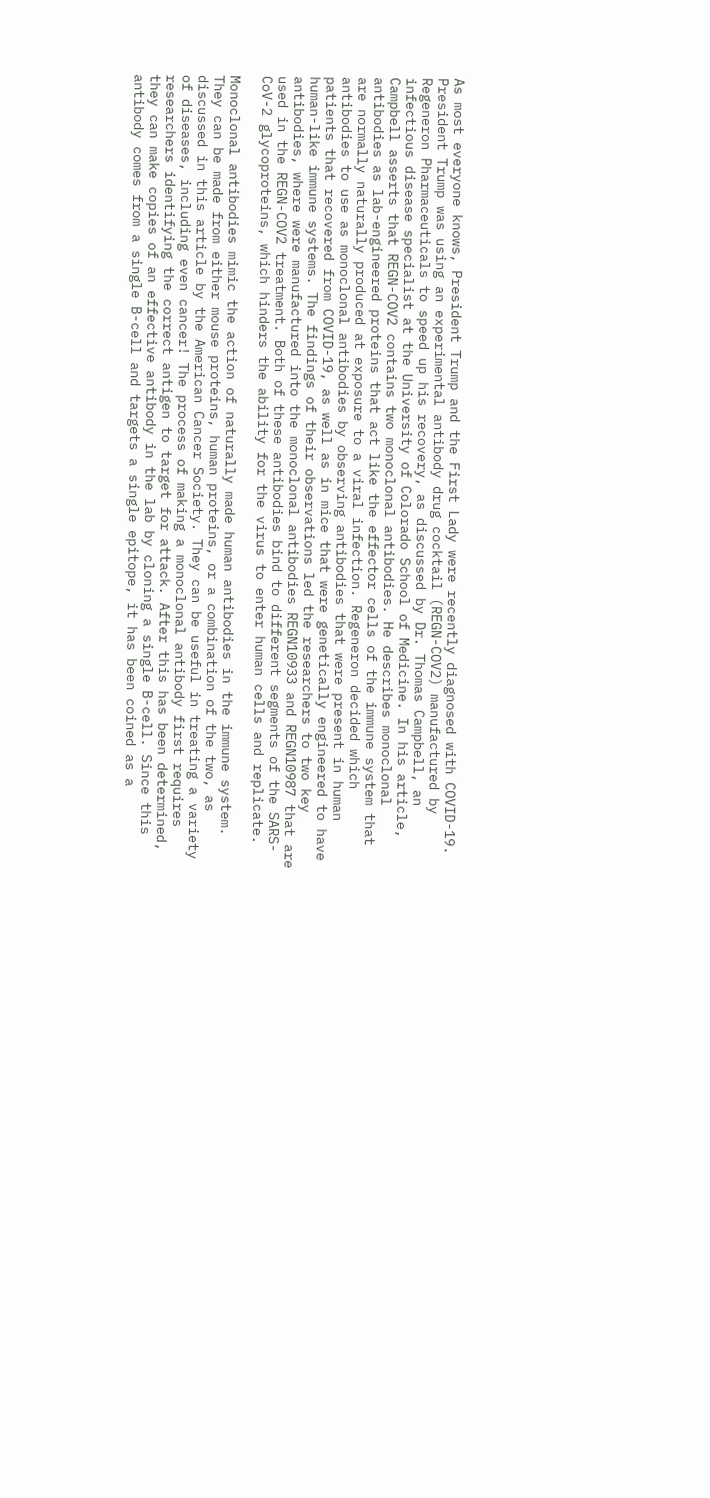As most everyone knows, President Trump and the First Lady were recently diagnosed with COVID-19. President Trump was using an experimental antibody drug cocktail (REGN-COV2) manufactured by Regeneron Pharmaceuticals to speed up his recovery, as discussed by Dr. Thomas Campbell, an infectious disease specialist at the University of Colorado School of Medicine. In his article, Campbell asserts that REGN-COV2 contains two monoclonal antibodies. He describes monoclonal antibodies as lab-engineered proteins that act like the effector cells of the immune system that are normally naturally produced at exposure to a viral infection. Regeneron decided which antibodies to use as monoclonal antibodies by observing antibodies that were present in human patients that recovered from COVID-19, as well as in mice that were genetically engineered to have human-like immune systems. The findings of their observations led the researchers to two key antibodies, where were manufactured into the monoclonal antibodies REGN10933 and REGN10987 that are used in the REGN-COV2 treatment. Both of these antibodies bind to different segments of the SARS-CoV-2 glycoproteins, which hinders the ability for the virus to enter human cells and replicate.

Monoclonal antibodies mimic the action of naturally made human antibodies in the immune system. They can be made from either mouse proteins, human proteins, or a combination of the two, as discussed in this article by the American Cancer Society. They can be useful in treating a variety of diseases, including even cancer! The process of making a monoclonal antibody first requires researchers identifying the correct antigen to target for attack. After this has been determined, they can make copies of an effective antibody in the lab by cloning a single B-cell. Since this antibody comes from a single B-cell and targets a single epitope, it has been coined as a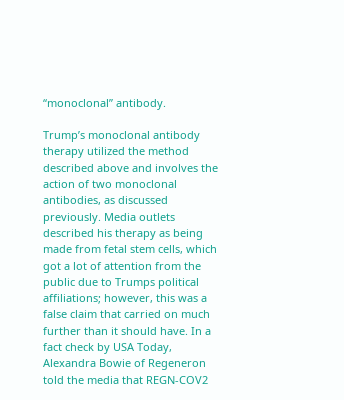“monoclonal” antibody.

Trump’s monoclonal antibody therapy utilized the method described above and involves the action of two monoclonal antibodies, as discussed previously. Media outlets described his therapy as being made from fetal stem cells, which got a lot of attention from the public due to Trumps political affiliations; however, this was a false claim that carried on much further than it should have. In a fact check by USA Today, Alexandra Bowie of Regeneron told the media that REGN-COV2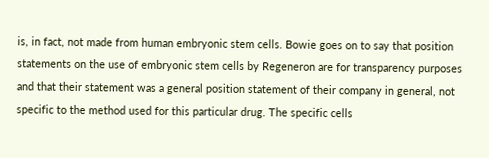is, in fact, not made from human embryonic stem cells. Bowie goes on to say that position statements on the use of embryonic stem cells by Regeneron are for transparency purposes and that their statement was a general position statement of their company in general, not specific to the method used for this particular drug. The specific cells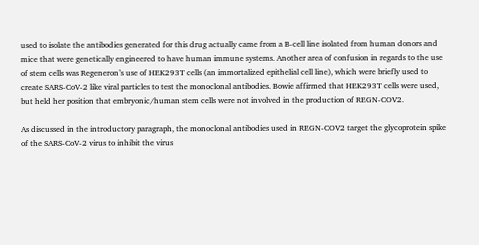used to isolate the antibodies generated for this drug actually came from a B-cell line isolated from human donors and mice that were genetically engineered to have human immune systems. Another area of confusion in regards to the use of stem cells was Regeneron’s use of HEK293T cells (an immortalized epithelial cell line), which were briefly used to create SARS-CoV-2 like viral particles to test the monoclonal antibodies. Bowie affirmed that HEK293T cells were used, but held her position that embryonic/human stem cells were not involved in the production of REGN-COV2.

As discussed in the introductory paragraph, the monoclonal antibodies used in REGN-COV2 target the glycoprotein spike of the SARS-CoV-2 virus to inhibit the virus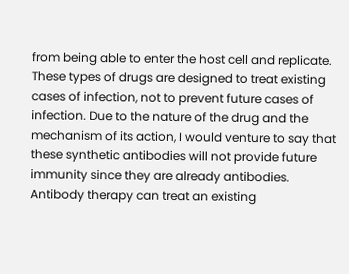from being able to enter the host cell and replicate. These types of drugs are designed to treat existing cases of infection, not to prevent future cases of infection. Due to the nature of the drug and the mechanism of its action, I would venture to say that these synthetic antibodies will not provide future immunity since they are already antibodies. Antibody therapy can treat an existing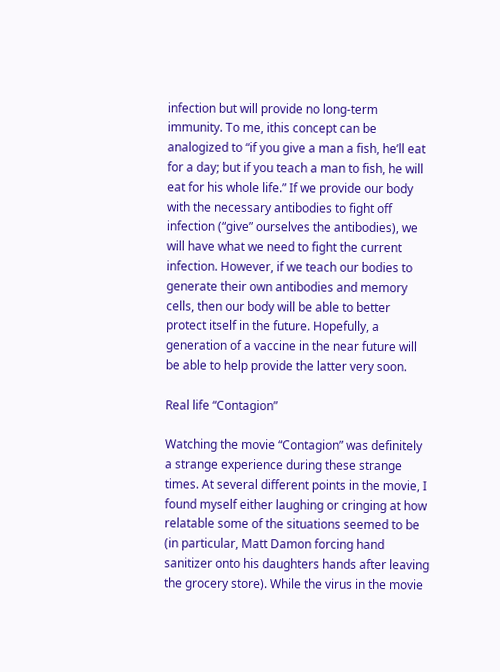infection but will provide no long-term immunity. To me, ithis concept can be analogized to “if you give a man a fish, he’ll eat for a day; but if you teach a man to fish, he will eat for his whole life.” If we provide our body with the necessary antibodies to fight off infection (“give” ourselves the antibodies), we will have what we need to fight the current infection. However, if we teach our bodies to generate their own antibodies and memory cells, then our body will be able to better protect itself in the future. Hopefully, a generation of a vaccine in the near future will be able to help provide the latter very soon.

Real life “Contagion”

Watching the movie “Contagion” was definitely a strange experience during these strange times. At several different points in the movie, I found myself either laughing or cringing at how relatable some of the situations seemed to be (in particular, Matt Damon forcing hand sanitizer onto his daughters hands after leaving the grocery store). While the virus in the movie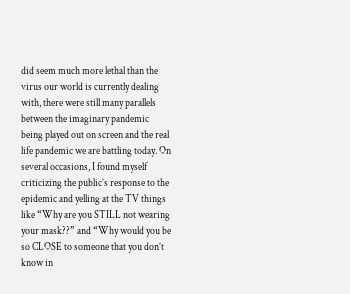did seem much more lethal than the virus our world is currently dealing with, there were still many parallels between the imaginary pandemic being played out on screen and the real life pandemic we are battling today. On several occasions, I found myself criticizing the public’s response to the epidemic and yelling at the TV things like “Why are you STILL not wearing your mask??” and “Why would you be so CLOSE to someone that you don’t know in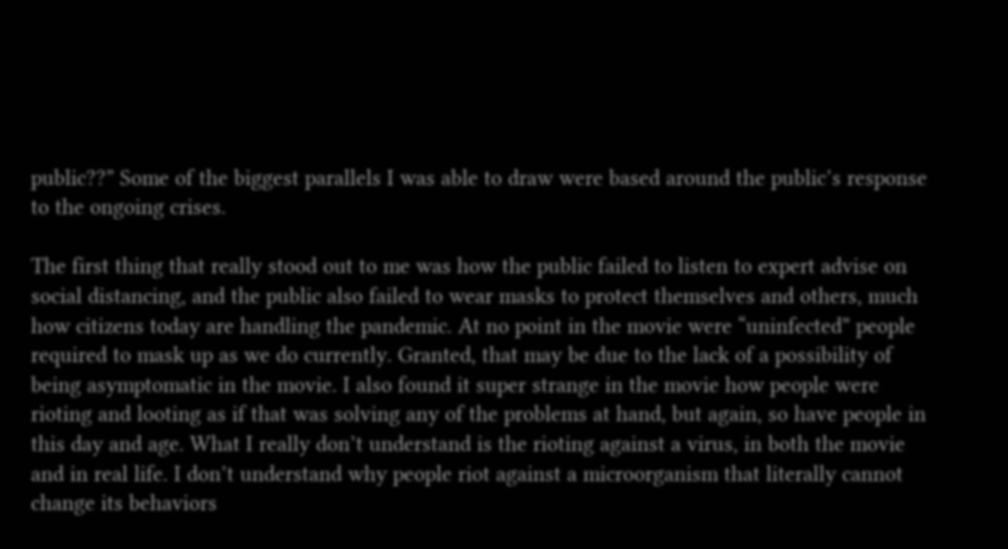public??” Some of the biggest parallels I was able to draw were based around the public’s response to the ongoing crises.

The first thing that really stood out to me was how the public failed to listen to expert advise on social distancing, and the public also failed to wear masks to protect themselves and others, much how citizens today are handling the pandemic. At no point in the movie were “uninfected” people required to mask up as we do currently. Granted, that may be due to the lack of a possibility of being asymptomatic in the movie. I also found it super strange in the movie how people were rioting and looting as if that was solving any of the problems at hand, but again, so have people in this day and age. What I really don’t understand is the rioting against a virus, in both the movie and in real life. I don’t understand why people riot against a microorganism that literally cannot change its behaviors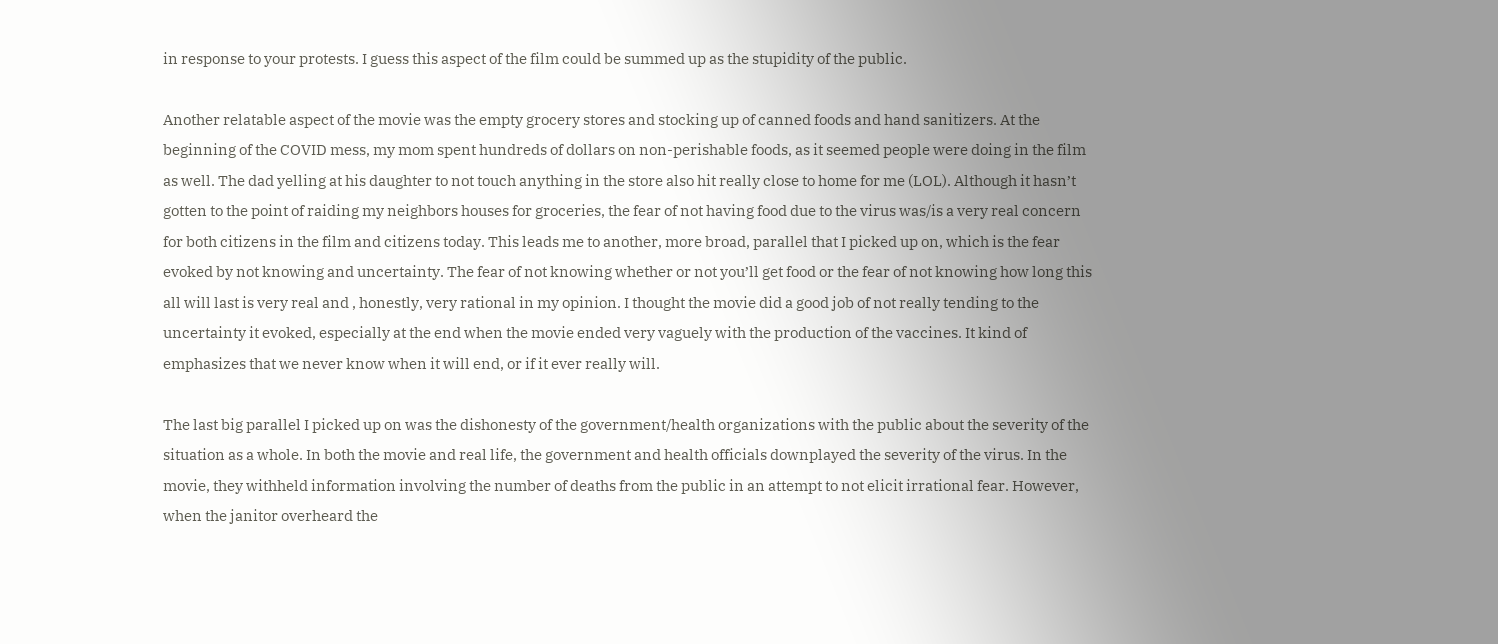in response to your protests. I guess this aspect of the film could be summed up as the stupidity of the public.

Another relatable aspect of the movie was the empty grocery stores and stocking up of canned foods and hand sanitizers. At the beginning of the COVID mess, my mom spent hundreds of dollars on non-perishable foods, as it seemed people were doing in the film as well. The dad yelling at his daughter to not touch anything in the store also hit really close to home for me (LOL). Although it hasn’t gotten to the point of raiding my neighbors houses for groceries, the fear of not having food due to the virus was/is a very real concern for both citizens in the film and citizens today. This leads me to another, more broad, parallel that I picked up on, which is the fear evoked by not knowing and uncertainty. The fear of not knowing whether or not you’ll get food or the fear of not knowing how long this all will last is very real and , honestly, very rational in my opinion. I thought the movie did a good job of not really tending to the uncertainty it evoked, especially at the end when the movie ended very vaguely with the production of the vaccines. It kind of emphasizes that we never know when it will end, or if it ever really will.

The last big parallel I picked up on was the dishonesty of the government/health organizations with the public about the severity of the situation as a whole. In both the movie and real life, the government and health officials downplayed the severity of the virus. In the movie, they withheld information involving the number of deaths from the public in an attempt to not elicit irrational fear. However, when the janitor overheard the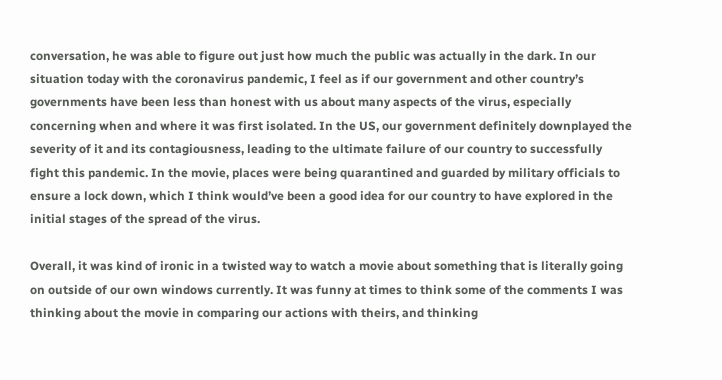conversation, he was able to figure out just how much the public was actually in the dark. In our situation today with the coronavirus pandemic, I feel as if our government and other country’s governments have been less than honest with us about many aspects of the virus, especially concerning when and where it was first isolated. In the US, our government definitely downplayed the severity of it and its contagiousness, leading to the ultimate failure of our country to successfully fight this pandemic. In the movie, places were being quarantined and guarded by military officials to ensure a lock down, which I think would’ve been a good idea for our country to have explored in the initial stages of the spread of the virus.

Overall, it was kind of ironic in a twisted way to watch a movie about something that is literally going on outside of our own windows currently. It was funny at times to think some of the comments I was thinking about the movie in comparing our actions with theirs, and thinking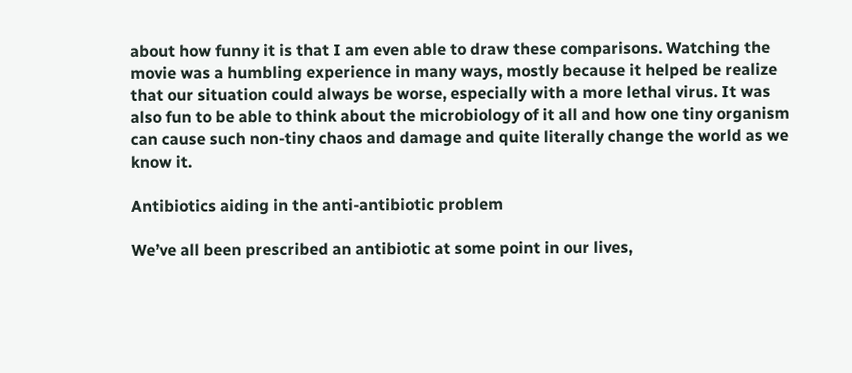about how funny it is that I am even able to draw these comparisons. Watching the movie was a humbling experience in many ways, mostly because it helped be realize that our situation could always be worse, especially with a more lethal virus. It was also fun to be able to think about the microbiology of it all and how one tiny organism can cause such non-tiny chaos and damage and quite literally change the world as we know it.

Antibiotics aiding in the anti-antibiotic problem

We’ve all been prescribed an antibiotic at some point in our lives,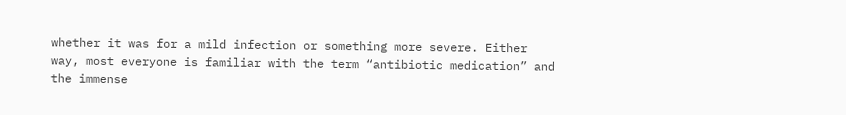whether it was for a mild infection or something more severe. Either way, most everyone is familiar with the term “antibiotic medication” and the immense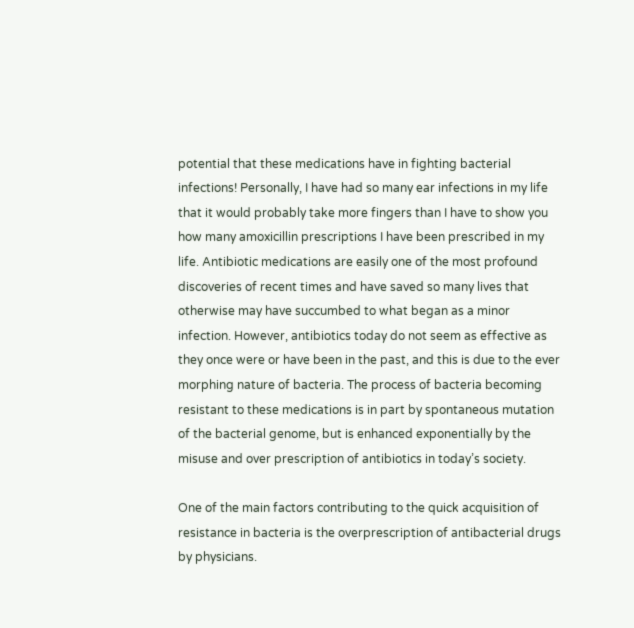potential that these medications have in fighting bacterial infections! Personally, I have had so many ear infections in my life that it would probably take more fingers than I have to show you how many amoxicillin prescriptions I have been prescribed in my life. Antibiotic medications are easily one of the most profound discoveries of recent times and have saved so many lives that otherwise may have succumbed to what began as a minor infection. However, antibiotics today do not seem as effective as they once were or have been in the past, and this is due to the ever morphing nature of bacteria. The process of bacteria becoming resistant to these medications is in part by spontaneous mutation of the bacterial genome, but is enhanced exponentially by the misuse and over prescription of antibiotics in today’s society.

One of the main factors contributing to the quick acquisition of resistance in bacteria is the overprescription of antibacterial drugs by physicians.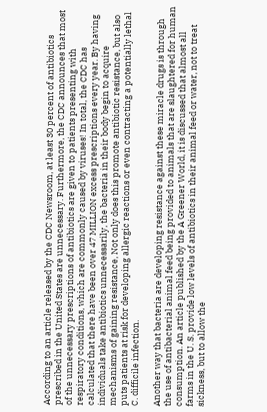According to an article released by the CDC Newsroom, at least 30 percent of antibiotics prescribed in the United States are unnecessary. Furthermore, the CDC announces that most of the unnecessary prescriptions of antibiotics are given to patients presenting with respiratory conditions, which are commonly caused by viruses! In total, the CDC has calculated that there have been over 47 MILLION excess prescriptions every year. By having individuals take antibiotics unnecessarily, the bacteria in their body begin to acquire mechanisms of gaining resistance, Not only does this promote antibiotic resistance, but also puts patients at risk for developing allergic reactions or even contracting a potentially lethal C. difficile infection.

Another way that bacteria are developing resistance against these miracle drugs is through the use of antibacterial animal feed being provided to animals that are slaughtered for human consumption. An article published by the A Greener World, it is discussed that almost all farms in the U. S. provide low levels of antibiotics in their animal feed or water, not to treat sickness, but to allow the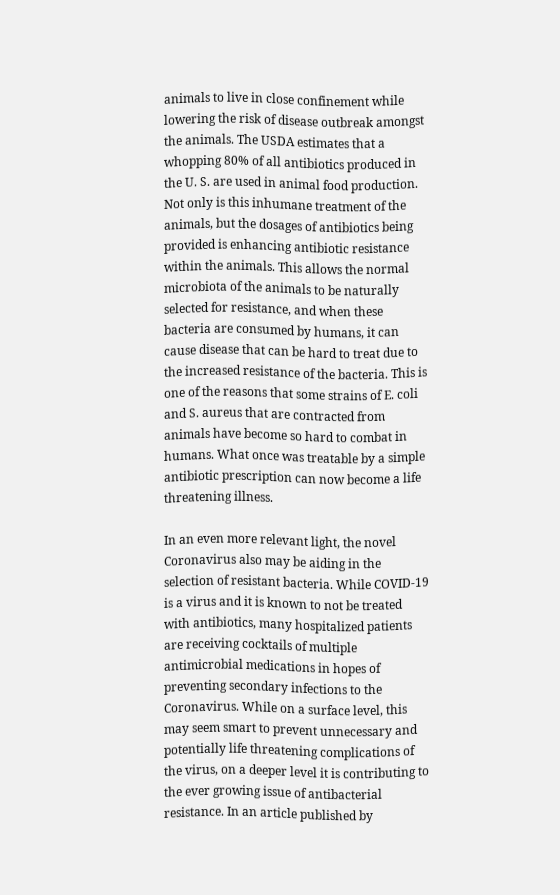animals to live in close confinement while lowering the risk of disease outbreak amongst the animals. The USDA estimates that a whopping 80% of all antibiotics produced in the U. S. are used in animal food production. Not only is this inhumane treatment of the animals, but the dosages of antibiotics being provided is enhancing antibiotic resistance within the animals. This allows the normal microbiota of the animals to be naturally selected for resistance, and when these bacteria are consumed by humans, it can cause disease that can be hard to treat due to the increased resistance of the bacteria. This is one of the reasons that some strains of E. coli and S. aureus that are contracted from animals have become so hard to combat in humans. What once was treatable by a simple antibiotic prescription can now become a life threatening illness.

In an even more relevant light, the novel Coronavirus also may be aiding in the selection of resistant bacteria. While COVID-19 is a virus and it is known to not be treated with antibiotics, many hospitalized patients are receiving cocktails of multiple antimicrobial medications in hopes of preventing secondary infections to the Coronavirus. While on a surface level, this may seem smart to prevent unnecessary and potentially life threatening complications of the virus, on a deeper level it is contributing to the ever growing issue of antibacterial resistance. In an article published by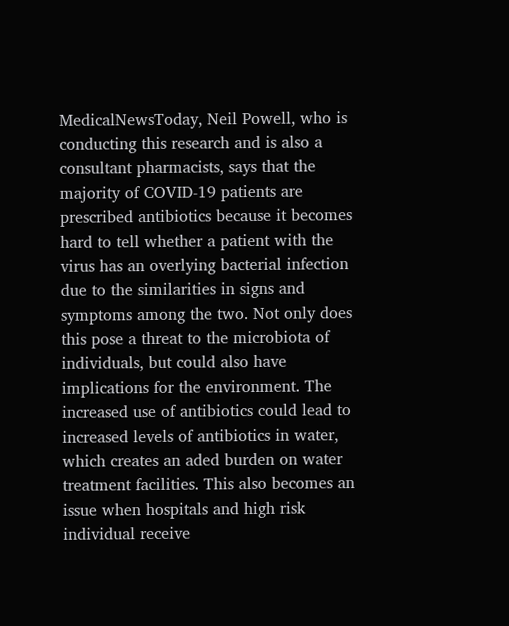MedicalNewsToday, Neil Powell, who is conducting this research and is also a consultant pharmacists, says that the majority of COVID-19 patients are prescribed antibiotics because it becomes hard to tell whether a patient with the virus has an overlying bacterial infection due to the similarities in signs and symptoms among the two. Not only does this pose a threat to the microbiota of individuals, but could also have implications for the environment. The increased use of antibiotics could lead to increased levels of antibiotics in water, which creates an aded burden on water treatment facilities. This also becomes an issue when hospitals and high risk individual receive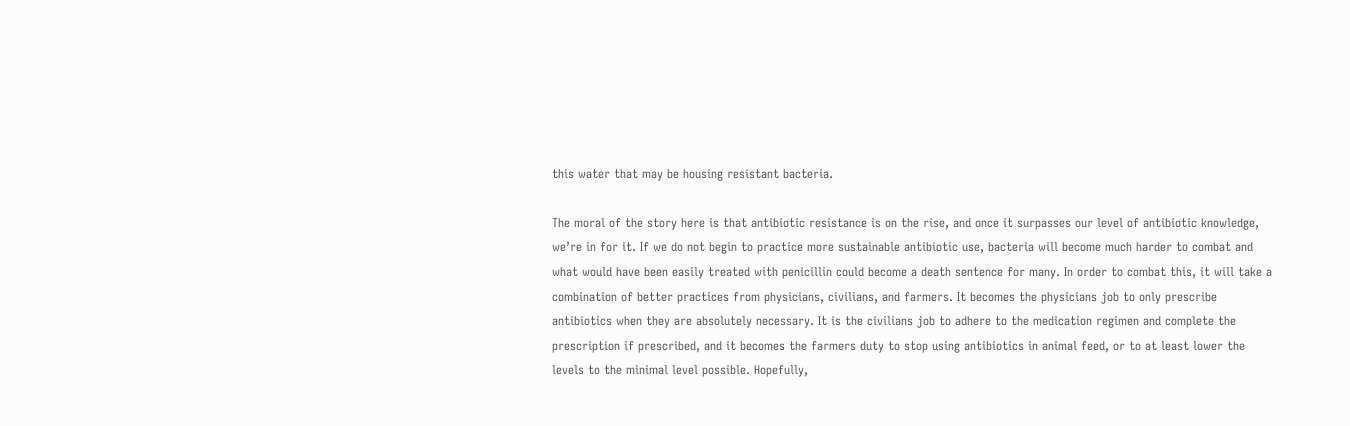this water that may be housing resistant bacteria.

The moral of the story here is that antibiotic resistance is on the rise, and once it surpasses our level of antibiotic knowledge, we’re in for it. If we do not begin to practice more sustainable antibiotic use, bacteria will become much harder to combat and what would have been easily treated with penicillin could become a death sentence for many. In order to combat this, it will take a combination of better practices from physicians, civilians, and farmers. It becomes the physicians job to only prescribe antibiotics when they are absolutely necessary. It is the civilians job to adhere to the medication regimen and complete the prescription if prescribed, and it becomes the farmers duty to stop using antibiotics in animal feed, or to at least lower the levels to the minimal level possible. Hopefully,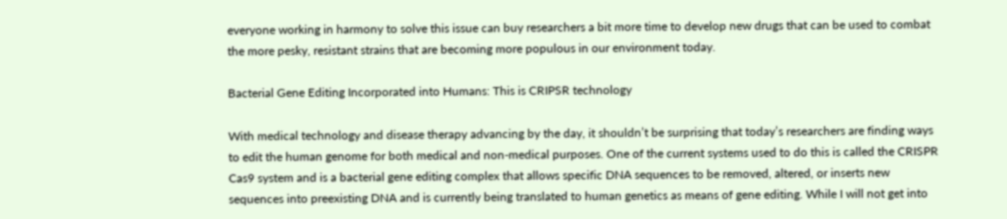everyone working in harmony to solve this issue can buy researchers a bit more time to develop new drugs that can be used to combat the more pesky, resistant strains that are becoming more populous in our environment today.

Bacterial Gene Editing Incorporated into Humans: This is CRIPSR technology

With medical technology and disease therapy advancing by the day, it shouldn’t be surprising that today’s researchers are finding ways to edit the human genome for both medical and non-medical purposes. One of the current systems used to do this is called the CRISPR Cas9 system and is a bacterial gene editing complex that allows specific DNA sequences to be removed, altered, or inserts new sequences into preexisting DNA and is currently being translated to human genetics as means of gene editing. While I will not get into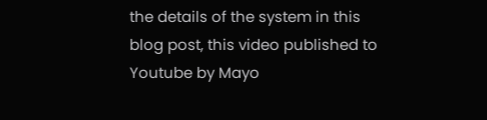the details of the system in this blog post, this video published to Youtube by Mayo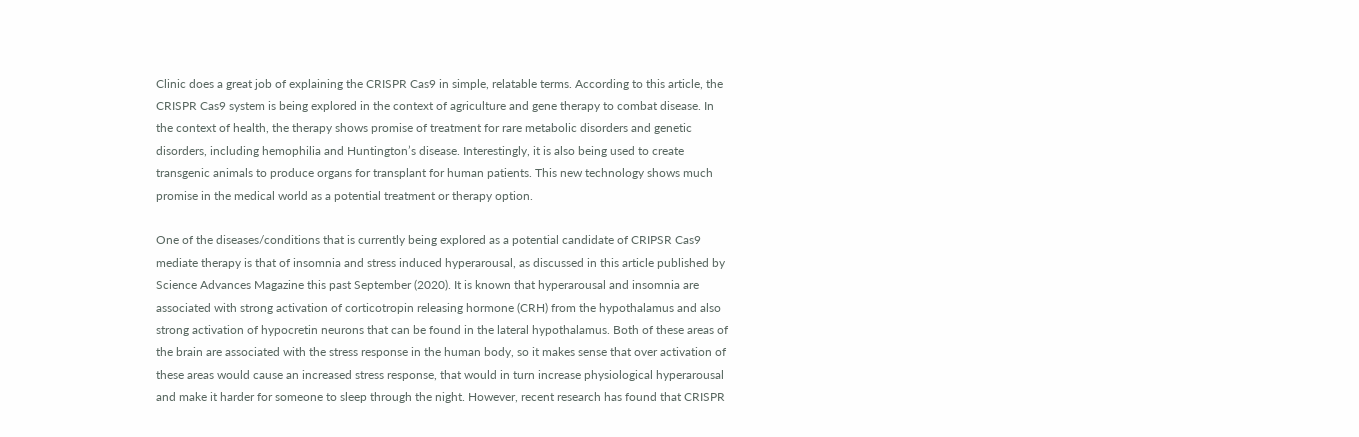Clinic does a great job of explaining the CRISPR Cas9 in simple, relatable terms. According to this article, the CRISPR Cas9 system is being explored in the context of agriculture and gene therapy to combat disease. In the context of health, the therapy shows promise of treatment for rare metabolic disorders and genetic disorders, including hemophilia and Huntington’s disease. Interestingly, it is also being used to create transgenic animals to produce organs for transplant for human patients. This new technology shows much promise in the medical world as a potential treatment or therapy option.

One of the diseases/conditions that is currently being explored as a potential candidate of CRIPSR Cas9 mediate therapy is that of insomnia and stress induced hyperarousal, as discussed in this article published by Science Advances Magazine this past September (2020). It is known that hyperarousal and insomnia are associated with strong activation of corticotropin releasing hormone (CRH) from the hypothalamus and also strong activation of hypocretin neurons that can be found in the lateral hypothalamus. Both of these areas of the brain are associated with the stress response in the human body, so it makes sense that over activation of these areas would cause an increased stress response, that would in turn increase physiological hyperarousal and make it harder for someone to sleep through the night. However, recent research has found that CRISPR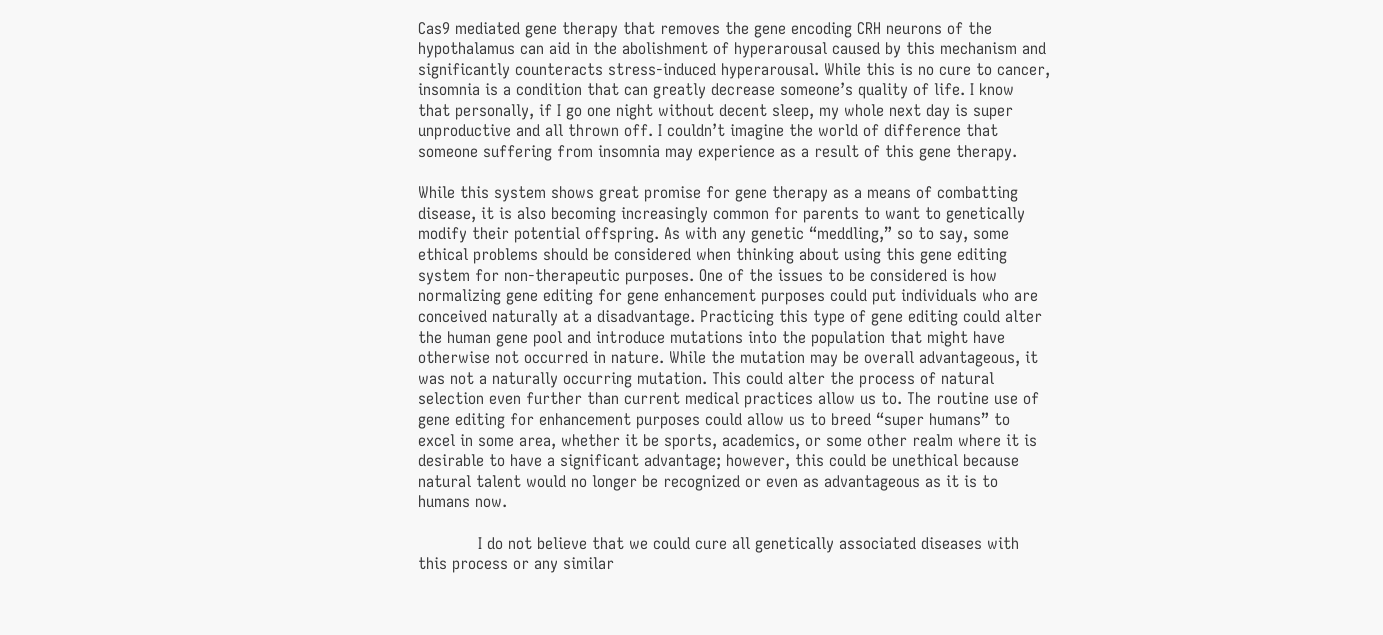Cas9 mediated gene therapy that removes the gene encoding CRH neurons of the hypothalamus can aid in the abolishment of hyperarousal caused by this mechanism and significantly counteracts stress-induced hyperarousal. While this is no cure to cancer, insomnia is a condition that can greatly decrease someone’s quality of life. I know that personally, if I go one night without decent sleep, my whole next day is super unproductive and all thrown off. I couldn’t imagine the world of difference that someone suffering from insomnia may experience as a result of this gene therapy.

While this system shows great promise for gene therapy as a means of combatting disease, it is also becoming increasingly common for parents to want to genetically modify their potential offspring. As with any genetic “meddling,” so to say, some ethical problems should be considered when thinking about using this gene editing system for non-therapeutic purposes. One of the issues to be considered is how normalizing gene editing for gene enhancement purposes could put individuals who are conceived naturally at a disadvantage. Practicing this type of gene editing could alter the human gene pool and introduce mutations into the population that might have otherwise not occurred in nature. While the mutation may be overall advantageous, it was not a naturally occurring mutation. This could alter the process of natural selection even further than current medical practices allow us to. The routine use of gene editing for enhancement purposes could allow us to breed “super humans” to excel in some area, whether it be sports, academics, or some other realm where it is desirable to have a significant advantage; however, this could be unethical because natural talent would no longer be recognized or even as advantageous as it is to humans now.

            I do not believe that we could cure all genetically associated diseases with this process or any similar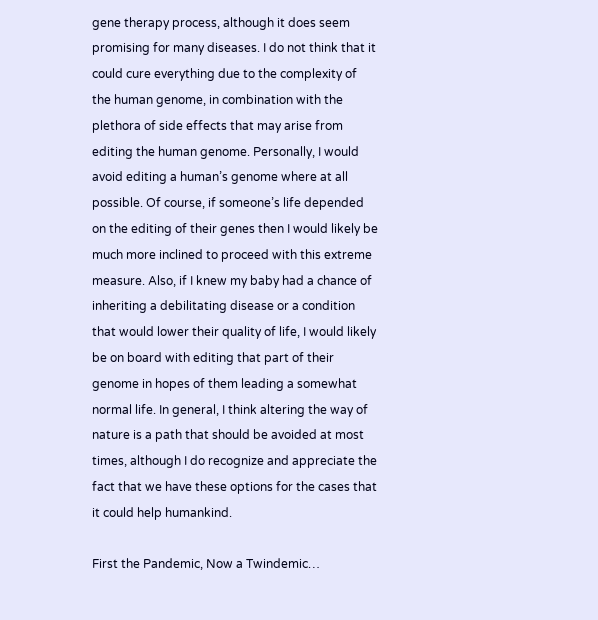gene therapy process, although it does seem promising for many diseases. I do not think that it could cure everything due to the complexity of the human genome, in combination with the plethora of side effects that may arise from editing the human genome. Personally, I would avoid editing a human’s genome where at all possible. Of course, if someone’s life depended on the editing of their genes then I would likely be much more inclined to proceed with this extreme measure. Also, if I knew my baby had a chance of inheriting a debilitating disease or a condition that would lower their quality of life, I would likely be on board with editing that part of their genome in hopes of them leading a somewhat normal life. In general, I think altering the way of nature is a path that should be avoided at most times, although I do recognize and appreciate the fact that we have these options for the cases that it could help humankind.

First the Pandemic, Now a Twindemic…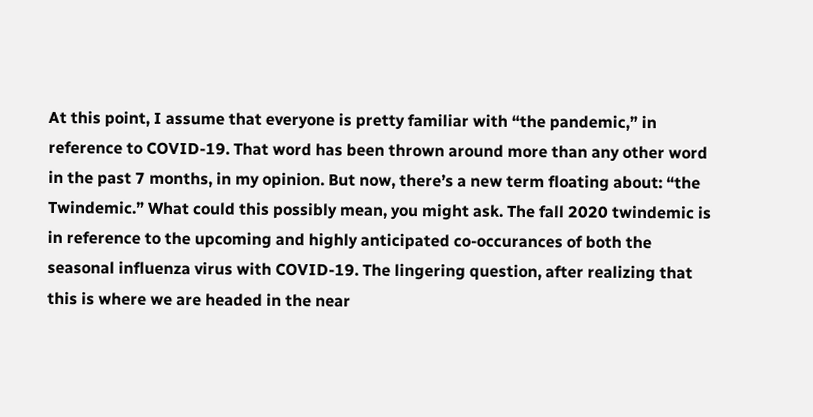At this point, I assume that everyone is pretty familiar with “the pandemic,” in reference to COVID-19. That word has been thrown around more than any other word in the past 7 months, in my opinion. But now, there’s a new term floating about: “the Twindemic.” What could this possibly mean, you might ask. The fall 2020 twindemic is in reference to the upcoming and highly anticipated co-occurances of both the seasonal influenza virus with COVID-19. The lingering question, after realizing that this is where we are headed in the near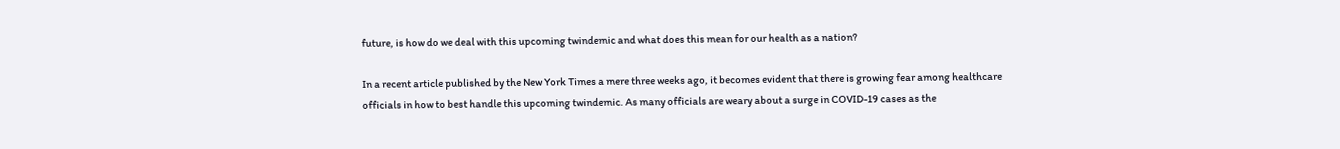future, is how do we deal with this upcoming twindemic and what does this mean for our health as a nation?

In a recent article published by the New York Times a mere three weeks ago, it becomes evident that there is growing fear among healthcare officials in how to best handle this upcoming twindemic. As many officials are weary about a surge in COVID-19 cases as the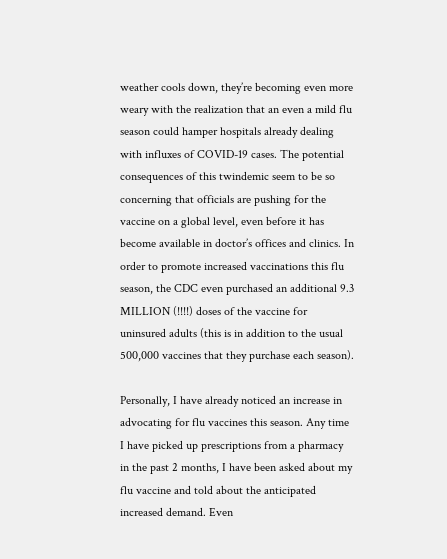weather cools down, they’re becoming even more weary with the realization that an even a mild flu season could hamper hospitals already dealing with influxes of COVID-19 cases. The potential consequences of this twindemic seem to be so concerning that officials are pushing for the vaccine on a global level, even before it has become available in doctor’s offices and clinics. In order to promote increased vaccinations this flu season, the CDC even purchased an additional 9.3 MILLION (!!!!) doses of the vaccine for uninsured adults (this is in addition to the usual 500,000 vaccines that they purchase each season).

Personally, I have already noticed an increase in advocating for flu vaccines this season. Any time I have picked up prescriptions from a pharmacy in the past 2 months, I have been asked about my flu vaccine and told about the anticipated increased demand. Even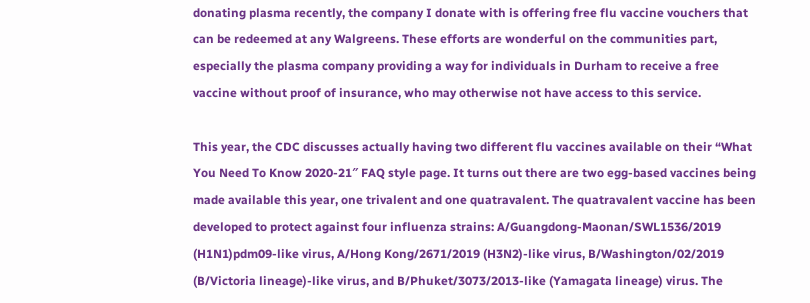donating plasma recently, the company I donate with is offering free flu vaccine vouchers that can be redeemed at any Walgreens. These efforts are wonderful on the communities part, especially the plasma company providing a way for individuals in Durham to receive a free vaccine without proof of insurance, who may otherwise not have access to this service.

This year, the CDC discusses actually having two different flu vaccines available on their “What You Need To Know 2020-21″ FAQ style page. It turns out there are two egg-based vaccines being made available this year, one trivalent and one quatravalent. The quatravalent vaccine has been developed to protect against four influenza strains: A/Guangdong-Maonan/SWL1536/2019 (H1N1)pdm09-like virus, A/Hong Kong/2671/2019 (H3N2)-like virus, B/Washington/02/2019 (B/Victoria lineage)-like virus, and B/Phuket/3073/2013-like (Yamagata lineage) virus. The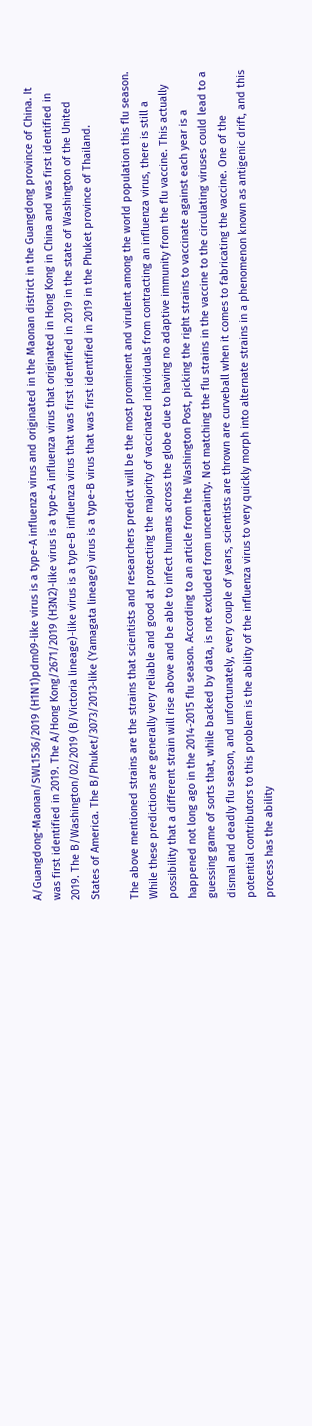A/Guangdong-Maonan/SWL1536/2019 (H1N1)pdm09-like virus is a type-A influenza virus and originated in the Maonan district in the Guangdong province of China. It was first identified in 2019. The A/Hong Kong/2671/2019 (H3N2)-like virus is a type-A influenza virus that originated in Hong Kong in China and was first identified in 2019. The B/Washington/02/2019 (B/Victoria lineage)-like virus is a type-B influenza virus that was first identified in 2019 in the state of Washington of the United States of America. The B/Phuket/3073/2013-like (Yamagata lineage) virus is a type-B virus that was first identified in 2019 in the Phuket province of Thailand.

The above mentioned strains are the strains that scientists and researchers predict will be the most prominent and virulent among the world population this flu season. While these predictions are generally very reliable and good at protecting the majority of vaccinated individuals from contracting an influenza virus, there is still a possibility that a different strain will rise above and be able to infect humans across the globe due to having no adaptive immunity from the flu vaccine. This actually happened not long ago in the 2014-2015 flu season. According to an article from the Washington Post, picking the right strains to vaccinate against each year is a guessing game of sorts that, while backed by data, is not excluded from uncertainty. Not matching the flu strains in the vaccine to the circulating viruses could lead to a dismal and deadly flu season, and unfortunately, every couple of years, scientists are thrown are curveball when it comes to fabricating the vaccine. One of the potential contributors to this problem is the ability of the influenza virus to very quickly morph into alternate strains in a phenomenon known as antigenic drift, and this process has the ability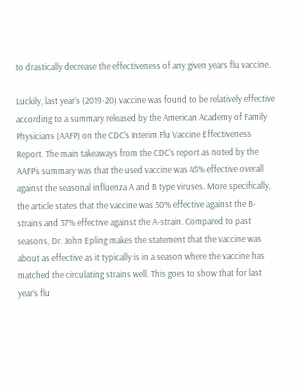to drastically decrease the effectiveness of any given years flu vaccine.

Luckily, last year’s (2019-20) vaccine was found to be relatively effective according to a summary released by the American Academy of Family Physicians (AAFP) on the CDC’s Interim Flu Vaccine Effectiveness Report. The main takeaways from the CDC’s report as noted by the AAFP’s summary was that the used vaccine was 45% effective overall against the seasonal influenza A and B type viruses. More specifically, the article states that the vaccine was 50% effective against the B-strains and 37% effective against the A-strain. Compared to past seasons, Dr. John Epling makes the statement that the vaccine was about as effective as it typically is in a season where the vaccine has matched the circulating strains well. This goes to show that for last year’s flu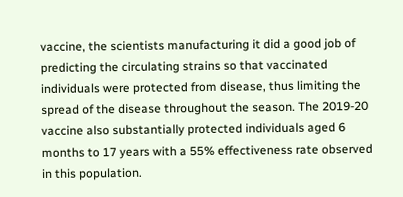vaccine, the scientists manufacturing it did a good job of predicting the circulating strains so that vaccinated individuals were protected from disease, thus limiting the spread of the disease throughout the season. The 2019-20 vaccine also substantially protected individuals aged 6 months to 17 years with a 55% effectiveness rate observed in this population.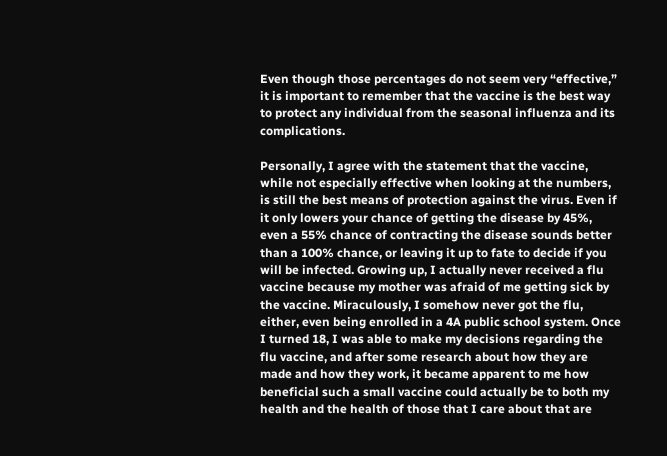Even though those percentages do not seem very “effective,” it is important to remember that the vaccine is the best way to protect any individual from the seasonal influenza and its complications.

Personally, I agree with the statement that the vaccine, while not especially effective when looking at the numbers, is still the best means of protection against the virus. Even if it only lowers your chance of getting the disease by 45%, even a 55% chance of contracting the disease sounds better than a 100% chance, or leaving it up to fate to decide if you will be infected. Growing up, I actually never received a flu vaccine because my mother was afraid of me getting sick by the vaccine. Miraculously, I somehow never got the flu, either, even being enrolled in a 4A public school system. Once I turned 18, I was able to make my decisions regarding the flu vaccine, and after some research about how they are made and how they work, it became apparent to me how beneficial such a small vaccine could actually be to both my health and the health of those that I care about that are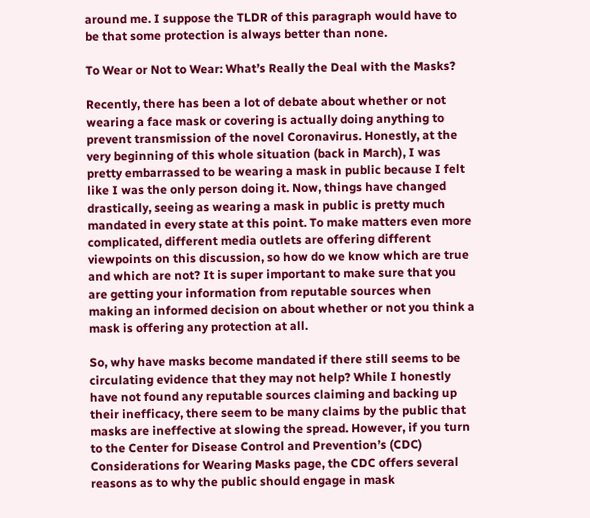around me. I suppose the TLDR of this paragraph would have to be that some protection is always better than none.

To Wear or Not to Wear: What’s Really the Deal with the Masks?

Recently, there has been a lot of debate about whether or not wearing a face mask or covering is actually doing anything to prevent transmission of the novel Coronavirus. Honestly, at the very beginning of this whole situation (back in March), I was pretty embarrassed to be wearing a mask in public because I felt like I was the only person doing it. Now, things have changed drastically, seeing as wearing a mask in public is pretty much mandated in every state at this point. To make matters even more complicated, different media outlets are offering different viewpoints on this discussion, so how do we know which are true and which are not? It is super important to make sure that you are getting your information from reputable sources when making an informed decision on about whether or not you think a mask is offering any protection at all.

So, why have masks become mandated if there still seems to be circulating evidence that they may not help? While I honestly have not found any reputable sources claiming and backing up their inefficacy, there seem to be many claims by the public that masks are ineffective at slowing the spread. However, if you turn to the Center for Disease Control and Prevention’s (CDC) Considerations for Wearing Masks page, the CDC offers several reasons as to why the public should engage in mask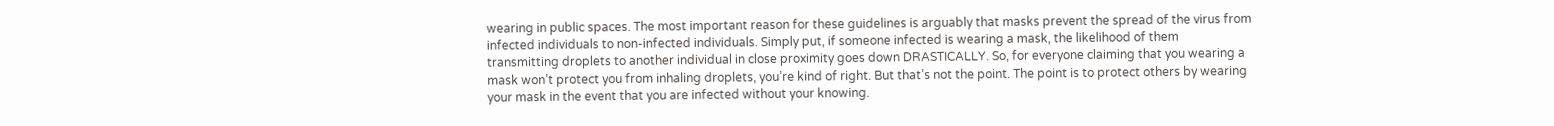wearing in public spaces. The most important reason for these guidelines is arguably that masks prevent the spread of the virus from infected individuals to non-infected individuals. Simply put, if someone infected is wearing a mask, the likelihood of them transmitting droplets to another individual in close proximity goes down DRASTICALLY. So, for everyone claiming that you wearing a mask won’t protect you from inhaling droplets, you’re kind of right. But that’s not the point. The point is to protect others by wearing your mask in the event that you are infected without your knowing.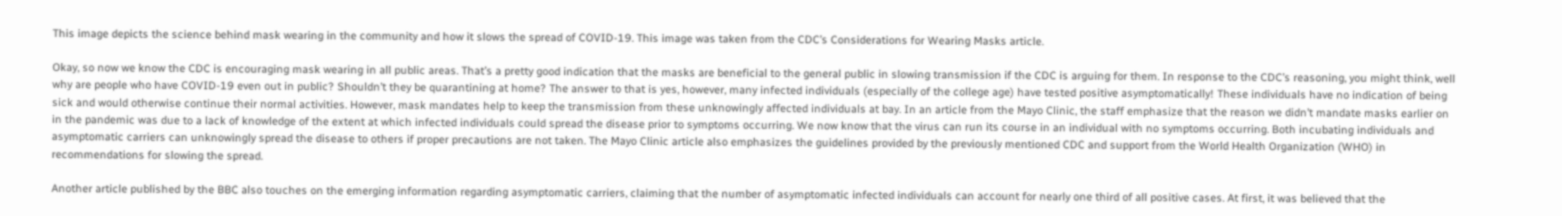This image depicts the science behind mask wearing in the community and how it slows the spread of COVID-19. This image was taken from the CDC’s Considerations for Wearing Masks article.

Okay, so now we know the CDC is encouraging mask wearing in all public areas. That’s a pretty good indication that the masks are beneficial to the general public in slowing transmission if the CDC is arguing for them. In response to the CDC’s reasoning, you might think, well why are people who have COVID-19 even out in public? Shouldn’t they be quarantining at home? The answer to that is yes, however, many infected individuals (especially of the college age) have tested positive asymptomatically! These individuals have no indication of being sick and would otherwise continue their normal activities. However, mask mandates help to keep the transmission from these unknowingly affected individuals at bay. In an article from the Mayo Clinic, the staff emphasize that the reason we didn’t mandate masks earlier on in the pandemic was due to a lack of knowledge of the extent at which infected individuals could spread the disease prior to symptoms occurring. We now know that the virus can run its course in an individual with no symptoms occurring. Both incubating individuals and asymptomatic carriers can unknowingly spread the disease to others if proper precautions are not taken. The Mayo Clinic article also emphasizes the guidelines provided by the previously mentioned CDC and support from the World Health Organization (WHO) in recommendations for slowing the spread.

Another article published by the BBC also touches on the emerging information regarding asymptomatic carriers, claiming that the number of asymptomatic infected individuals can account for nearly one third of all positive cases. At first, it was believed that the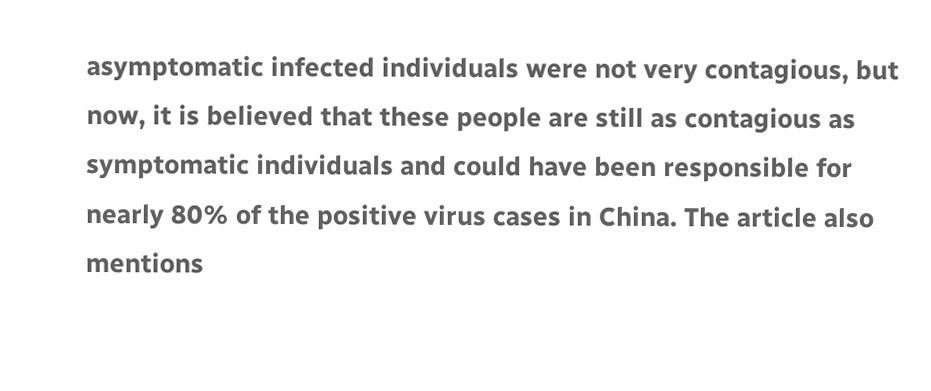asymptomatic infected individuals were not very contagious, but now, it is believed that these people are still as contagious as symptomatic individuals and could have been responsible for nearly 80% of the positive virus cases in China. The article also mentions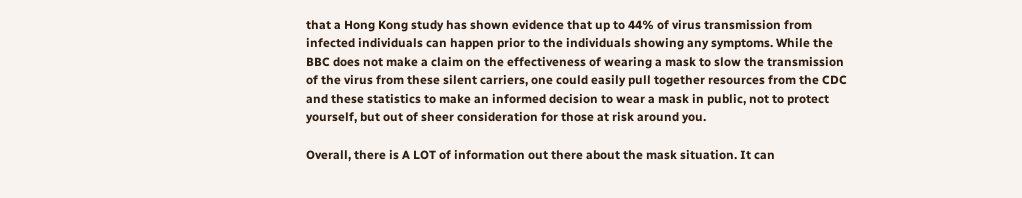that a Hong Kong study has shown evidence that up to 44% of virus transmission from infected individuals can happen prior to the individuals showing any symptoms. While the BBC does not make a claim on the effectiveness of wearing a mask to slow the transmission of the virus from these silent carriers, one could easily pull together resources from the CDC and these statistics to make an informed decision to wear a mask in public, not to protect yourself, but out of sheer consideration for those at risk around you.

Overall, there is A LOT of information out there about the mask situation. It can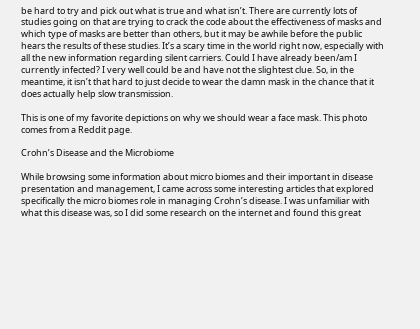be hard to try and pick out what is true and what isn’t. There are currently lots of studies going on that are trying to crack the code about the effectiveness of masks and which type of masks are better than others, but it may be awhile before the public hears the results of these studies. It’s a scary time in the world right now, especially with all the new information regarding silent carriers. Could I have already been/am I currently infected? I very well could be and have not the slightest clue. So, in the meantime, it isn’t that hard to just decide to wear the damn mask in the chance that it does actually help slow transmission.

This is one of my favorite depictions on why we should wear a face mask. This photo comes from a Reddit page.

Crohn’s Disease and the Microbiome

While browsing some information about micro biomes and their important in disease presentation and management, I came across some interesting articles that explored specifically the micro biomes role in managing Crohn’s disease. I was unfamiliar with what this disease was, so I did some research on the internet and found this great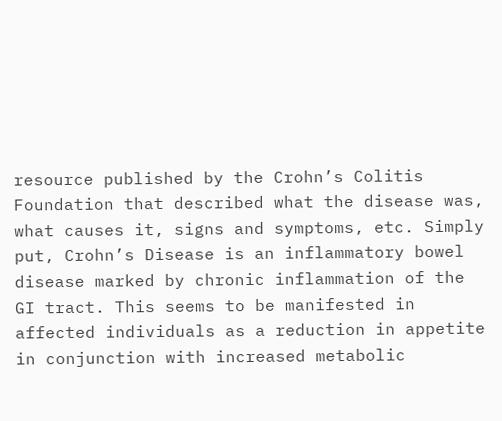resource published by the Crohn’s Colitis Foundation that described what the disease was, what causes it, signs and symptoms, etc. Simply put, Crohn’s Disease is an inflammatory bowel disease marked by chronic inflammation of the GI tract. This seems to be manifested in affected individuals as a reduction in appetite in conjunction with increased metabolic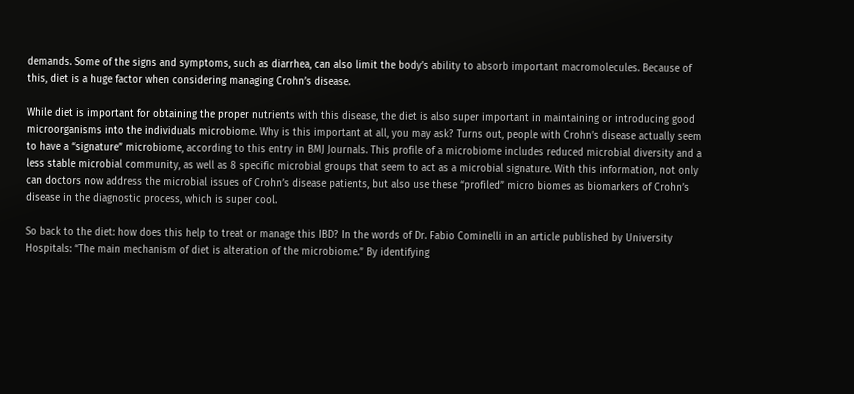demands. Some of the signs and symptoms, such as diarrhea, can also limit the body’s ability to absorb important macromolecules. Because of this, diet is a huge factor when considering managing Crohn’s disease.

While diet is important for obtaining the proper nutrients with this disease, the diet is also super important in maintaining or introducing good microorganisms into the individuals microbiome. Why is this important at all, you may ask? Turns out, people with Crohn’s disease actually seem to have a “signature” microbiome, according to this entry in BMJ Journals. This profile of a microbiome includes reduced microbial diversity and a less stable microbial community, as well as 8 specific microbial groups that seem to act as a microbial signature. With this information, not only can doctors now address the microbial issues of Crohn’s disease patients, but also use these “profiled” micro biomes as biomarkers of Crohn’s disease in the diagnostic process, which is super cool.

So back to the diet: how does this help to treat or manage this IBD? In the words of Dr. Fabio Cominelli in an article published by University Hospitals: “The main mechanism of diet is alteration of the microbiome.” By identifying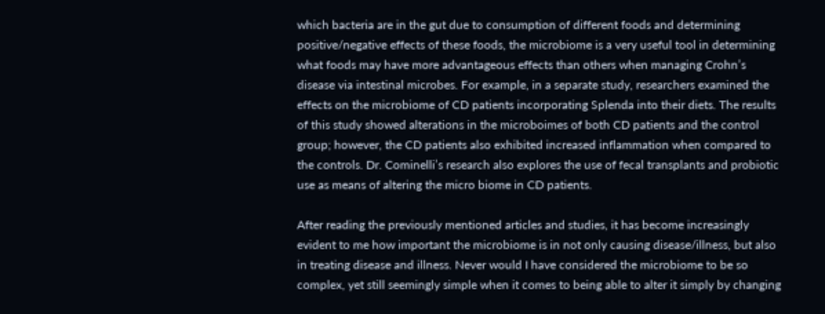which bacteria are in the gut due to consumption of different foods and determining positive/negative effects of these foods, the microbiome is a very useful tool in determining what foods may have more advantageous effects than others when managing Crohn’s disease via intestinal microbes. For example, in a separate study, researchers examined the effects on the microbiome of CD patients incorporating Splenda into their diets. The results of this study showed alterations in the microboimes of both CD patients and the control group; however, the CD patients also exhibited increased inflammation when compared to the controls. Dr. Cominelli’s research also explores the use of fecal transplants and probiotic use as means of altering the micro biome in CD patients.

After reading the previously mentioned articles and studies, it has become increasingly evident to me how important the microbiome is in not only causing disease/illness, but also in treating disease and illness. Never would I have considered the microbiome to be so complex, yet still seemingly simple when it comes to being able to alter it simply by changing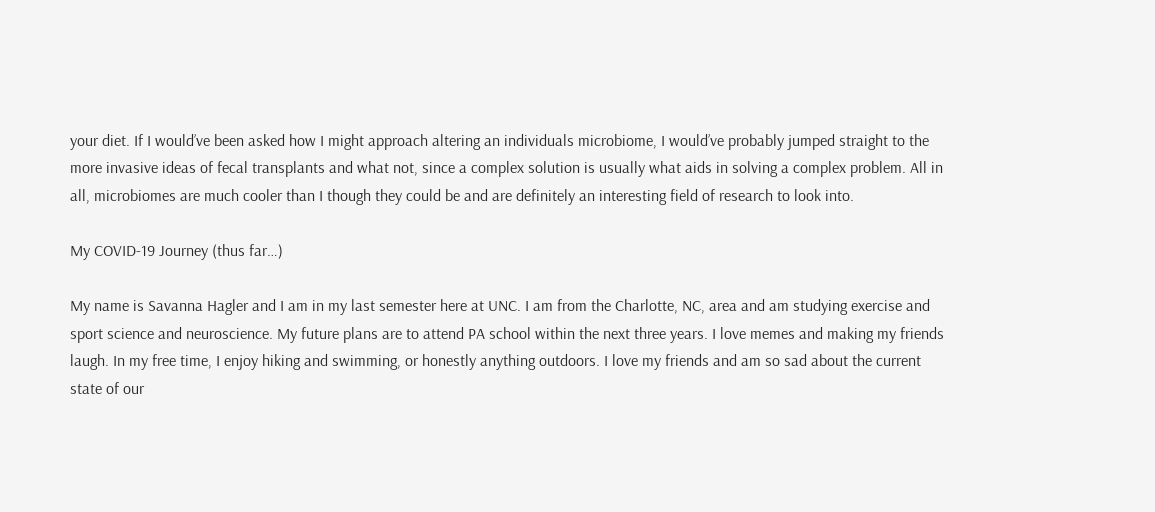your diet. If I would’ve been asked how I might approach altering an individuals microbiome, I would’ve probably jumped straight to the more invasive ideas of fecal transplants and what not, since a complex solution is usually what aids in solving a complex problem. All in all, microbiomes are much cooler than I though they could be and are definitely an interesting field of research to look into.

My COVID-19 Journey (thus far…)

My name is Savanna Hagler and I am in my last semester here at UNC. I am from the Charlotte, NC, area and am studying exercise and sport science and neuroscience. My future plans are to attend PA school within the next three years. I love memes and making my friends laugh. In my free time, I enjoy hiking and swimming, or honestly anything outdoors. I love my friends and am so sad about the current state of our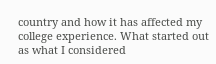country and how it has affected my college experience. What started out as what I considered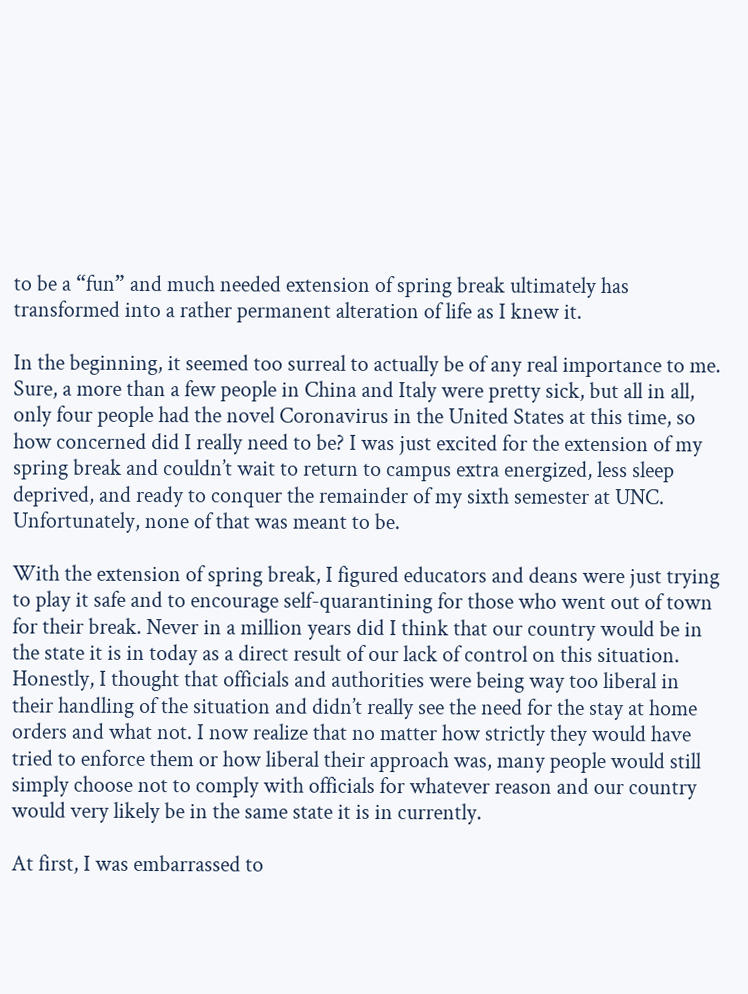to be a “fun” and much needed extension of spring break ultimately has transformed into a rather permanent alteration of life as I knew it.

In the beginning, it seemed too surreal to actually be of any real importance to me. Sure, a more than a few people in China and Italy were pretty sick, but all in all, only four people had the novel Coronavirus in the United States at this time, so how concerned did I really need to be? I was just excited for the extension of my spring break and couldn’t wait to return to campus extra energized, less sleep deprived, and ready to conquer the remainder of my sixth semester at UNC. Unfortunately, none of that was meant to be.

With the extension of spring break, I figured educators and deans were just trying to play it safe and to encourage self-quarantining for those who went out of town for their break. Never in a million years did I think that our country would be in the state it is in today as a direct result of our lack of control on this situation. Honestly, I thought that officials and authorities were being way too liberal in their handling of the situation and didn’t really see the need for the stay at home orders and what not. I now realize that no matter how strictly they would have tried to enforce them or how liberal their approach was, many people would still simply choose not to comply with officials for whatever reason and our country would very likely be in the same state it is in currently.

At first, I was embarrassed to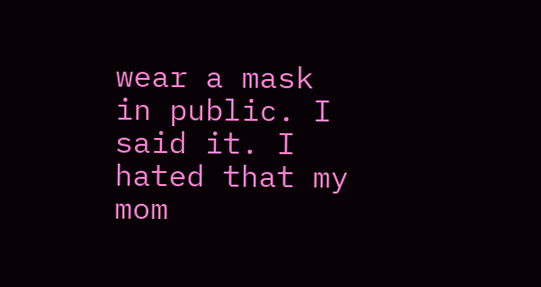wear a mask in public. I said it. I hated that my mom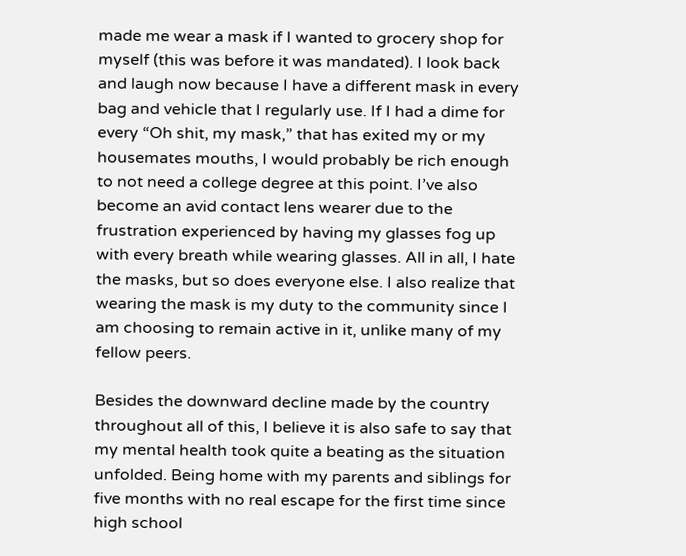made me wear a mask if I wanted to grocery shop for myself (this was before it was mandated). I look back and laugh now because I have a different mask in every bag and vehicle that I regularly use. If I had a dime for every “Oh shit, my mask,” that has exited my or my housemates mouths, I would probably be rich enough to not need a college degree at this point. I’ve also become an avid contact lens wearer due to the frustration experienced by having my glasses fog up with every breath while wearing glasses. All in all, I hate the masks, but so does everyone else. I also realize that wearing the mask is my duty to the community since I am choosing to remain active in it, unlike many of my fellow peers.

Besides the downward decline made by the country throughout all of this, I believe it is also safe to say that my mental health took quite a beating as the situation unfolded. Being home with my parents and siblings for five months with no real escape for the first time since high school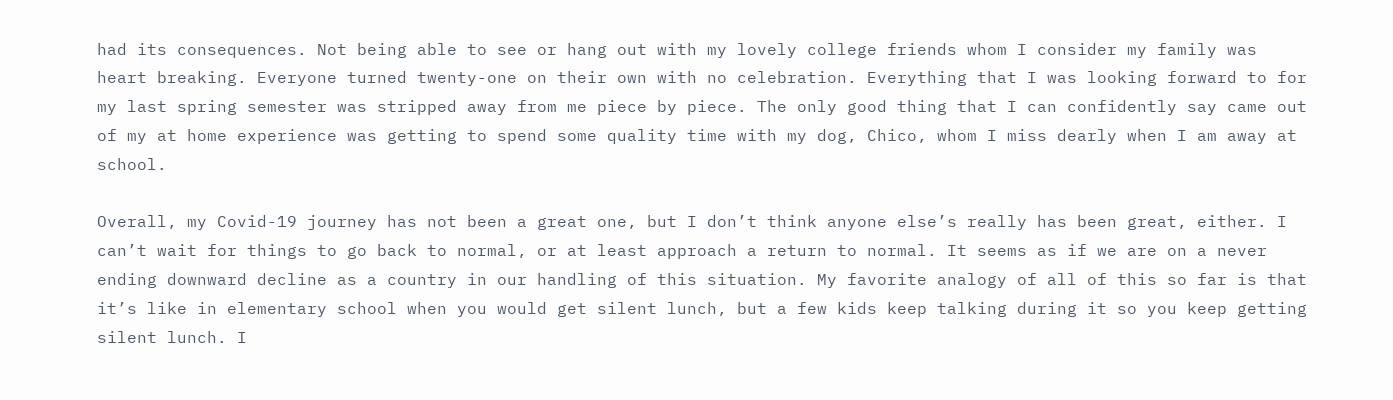had its consequences. Not being able to see or hang out with my lovely college friends whom I consider my family was heart breaking. Everyone turned twenty-one on their own with no celebration. Everything that I was looking forward to for my last spring semester was stripped away from me piece by piece. The only good thing that I can confidently say came out of my at home experience was getting to spend some quality time with my dog, Chico, whom I miss dearly when I am away at school.

Overall, my Covid-19 journey has not been a great one, but I don’t think anyone else’s really has been great, either. I can’t wait for things to go back to normal, or at least approach a return to normal. It seems as if we are on a never ending downward decline as a country in our handling of this situation. My favorite analogy of all of this so far is that it’s like in elementary school when you would get silent lunch, but a few kids keep talking during it so you keep getting silent lunch. I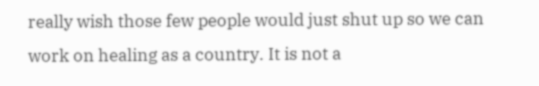really wish those few people would just shut up so we can work on healing as a country. It is not a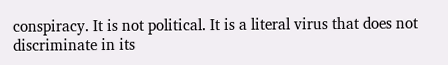conspiracy. It is not political. It is a literal virus that does not discriminate in its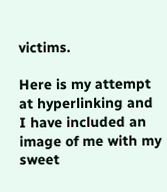victims.

Here is my attempt at hyperlinking and I have included an image of me with my sweet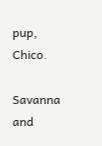pup, Chico.

Savanna and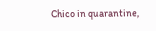Chico in quarantine,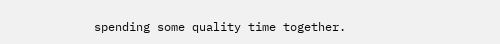spending some quality time together.